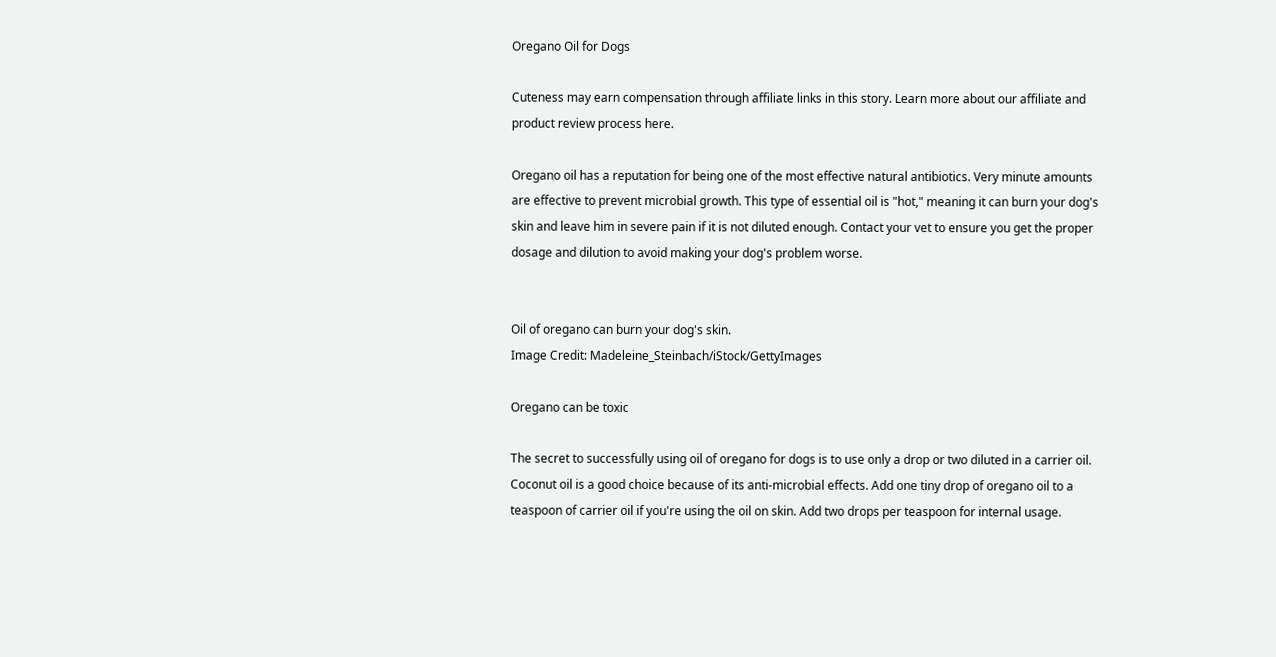Oregano Oil for Dogs

Cuteness may earn compensation through affiliate links in this story. Learn more about our affiliate and product review process here.

Oregano oil has a reputation for being one of the most effective natural antibiotics. Very minute amounts are effective to prevent microbial growth. This type of essential oil is "hot," meaning it can burn your dog's skin and leave him in severe pain if it is not diluted enough. Contact your vet to ensure you get the proper dosage and dilution to avoid making your dog's problem worse.


Oil of oregano can burn your dog's skin.
Image Credit: Madeleine_Steinbach/iStock/GettyImages

Oregano can be toxic

The secret to successfully using oil of oregano for dogs is to use only a drop or two diluted in a carrier oil. Coconut oil is a good choice because of its anti-microbial effects. Add one tiny drop of oregano oil to a teaspoon of carrier oil if you're using the oil on skin. Add two drops per teaspoon for internal usage.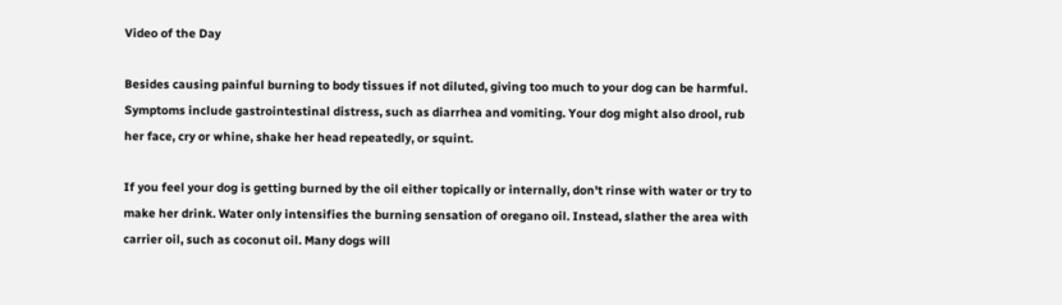Video of the Day

Besides causing painful burning to body tissues if not diluted, giving too much to your dog can be harmful. Symptoms include gastrointestinal distress, such as diarrhea and vomiting. Your dog might also drool, rub her face, cry or whine, shake her head repeatedly, or squint.

If you feel your dog is getting burned by the oil either topically or internally, don't rinse with water or try to make her drink. Water only intensifies the burning sensation of oregano oil. Instead, slather the area with carrier oil, such as coconut oil. Many dogs will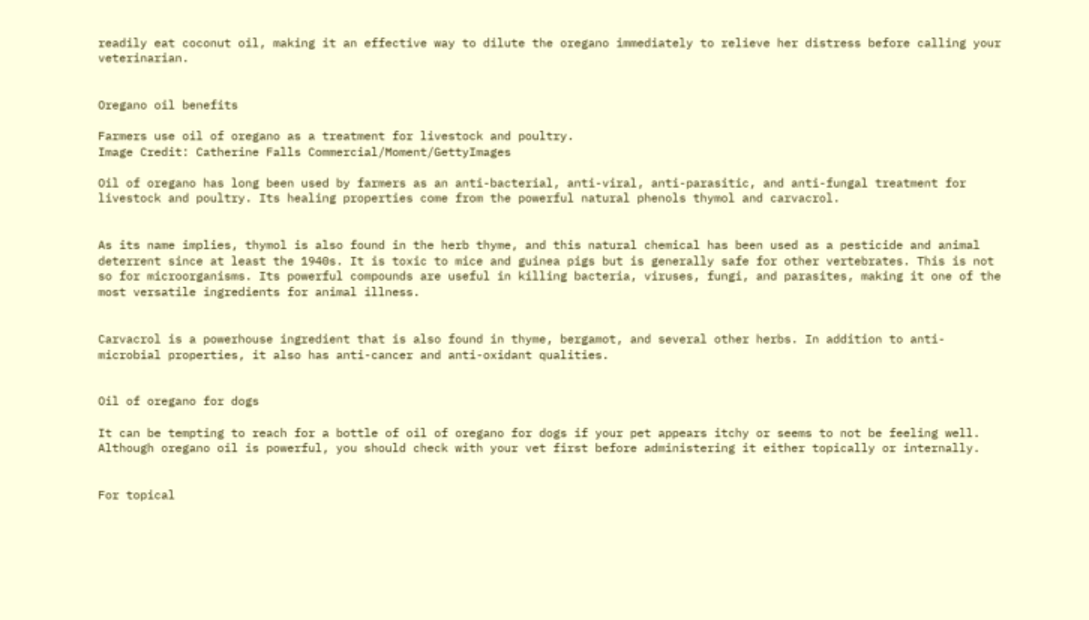readily eat coconut oil, making it an effective way to dilute the oregano immediately to relieve her distress before calling your veterinarian.


Oregano oil benefits

Farmers use oil of oregano as a treatment for livestock and poultry.
Image Credit: Catherine Falls Commercial/Moment/GettyImages

Oil of oregano has long been used by farmers as an anti-bacterial, anti-viral, anti-parasitic, and anti-fungal treatment for livestock and poultry. Its healing properties come from the powerful natural phenols thymol and carvacrol.


As its name implies, thymol is also found in the herb thyme, and this natural chemical has been used as a pesticide and animal deterrent since at least the 1940s. It is toxic to mice and guinea pigs but is generally safe for other vertebrates. This is not so for microorganisms. Its powerful compounds are useful in killing bacteria, viruses, fungi, and parasites, making it one of the most versatile ingredients for animal illness.


Carvacrol is a powerhouse ingredient that is also found in thyme, bergamot, and several other herbs. In addition to anti-microbial properties, it also has anti-cancer and anti-oxidant qualities.


Oil of oregano for dogs

It can be tempting to reach for a bottle of oil of oregano for dogs if your pet appears itchy or seems to not be feeling well. Although oregano oil is powerful, you should check with your vet first before administering it either topically or internally.


For topical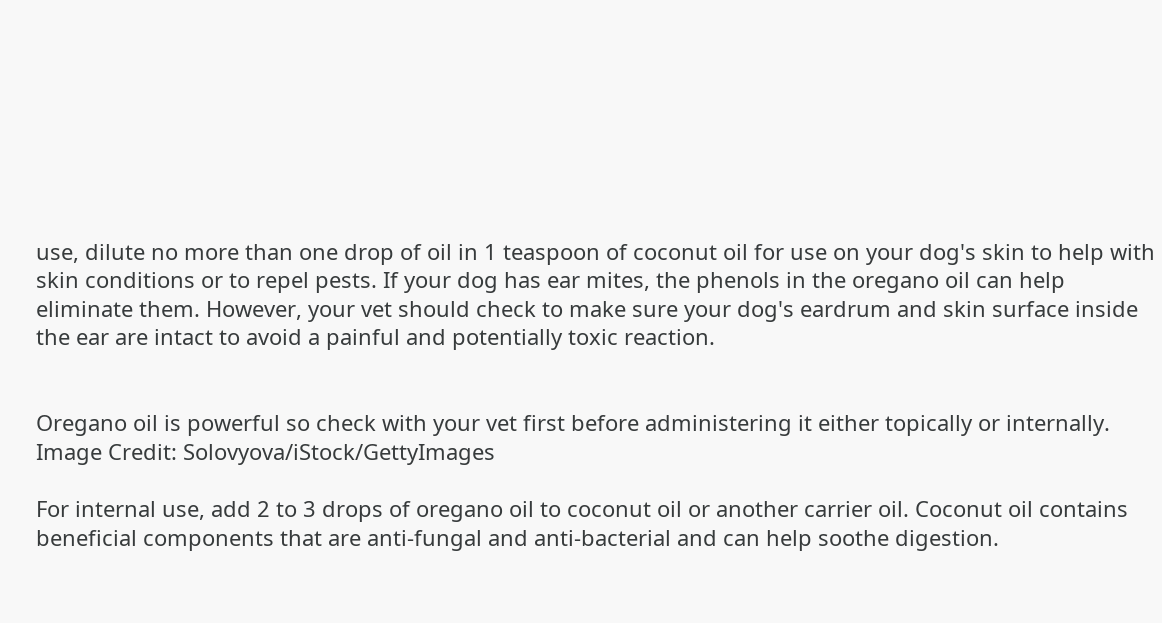use, dilute no more than one drop of oil in 1 teaspoon of coconut oil for use on your dog's skin to help with skin conditions or to repel pests. If your dog has ear mites, the phenols in the oregano oil can help eliminate them. However, your vet should check to make sure your dog's eardrum and skin surface inside the ear are intact to avoid a painful and potentially toxic reaction.


Oregano oil is powerful so check with your vet first before administering it either topically or internally.
Image Credit: Solovyova/iStock/GettyImages

For internal use, add 2 to 3 drops of oregano oil to coconut oil or another carrier oil. Coconut oil contains beneficial components that are anti-fungal and anti-bacterial and can help soothe digestion.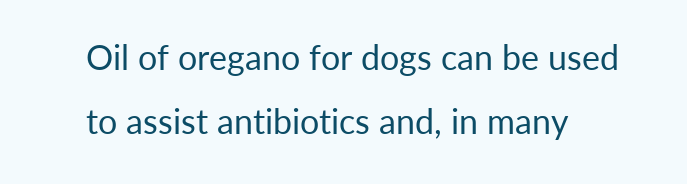Oil of oregano for dogs can be used to assist antibiotics and, in many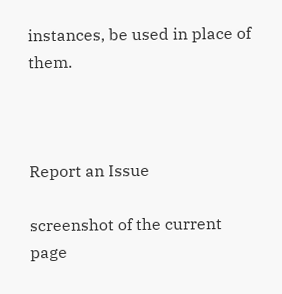instances, be used in place of them.



Report an Issue

screenshot of the current page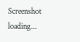Screenshot loading...